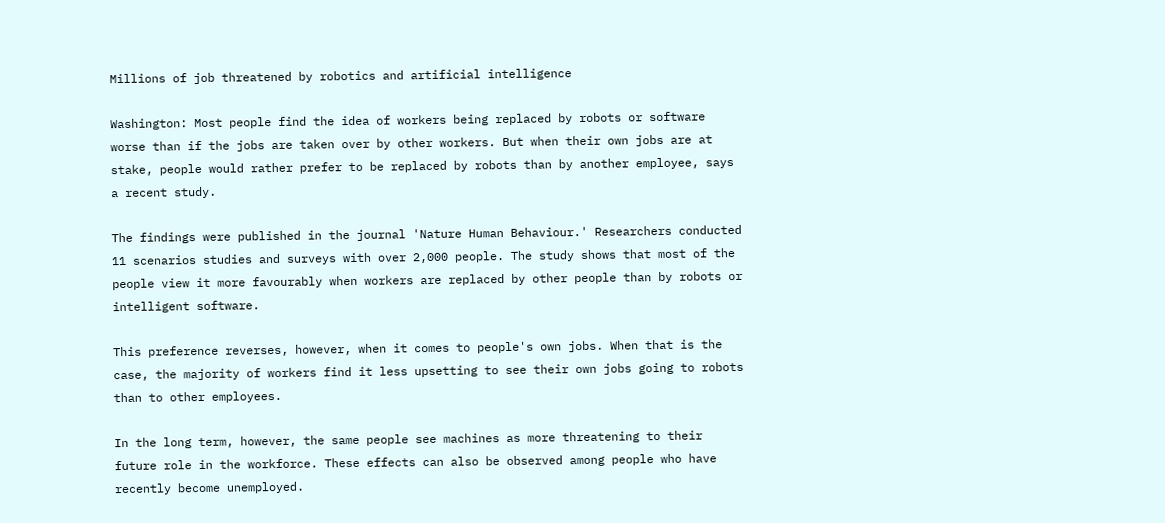Millions of job threatened by robotics and artificial intelligence

Washington: Most people find the idea of workers being replaced by robots or software worse than if the jobs are taken over by other workers. But when their own jobs are at stake, people would rather prefer to be replaced by robots than by another employee, says a recent study.

The findings were published in the journal 'Nature Human Behaviour.' Researchers conducted 11 scenarios studies and surveys with over 2,000 people. The study shows that most of the people view it more favourably when workers are replaced by other people than by robots or intelligent software.

This preference reverses, however, when it comes to people's own jobs. When that is the case, the majority of workers find it less upsetting to see their own jobs going to robots than to other employees.

In the long term, however, the same people see machines as more threatening to their future role in the workforce. These effects can also be observed among people who have recently become unemployed.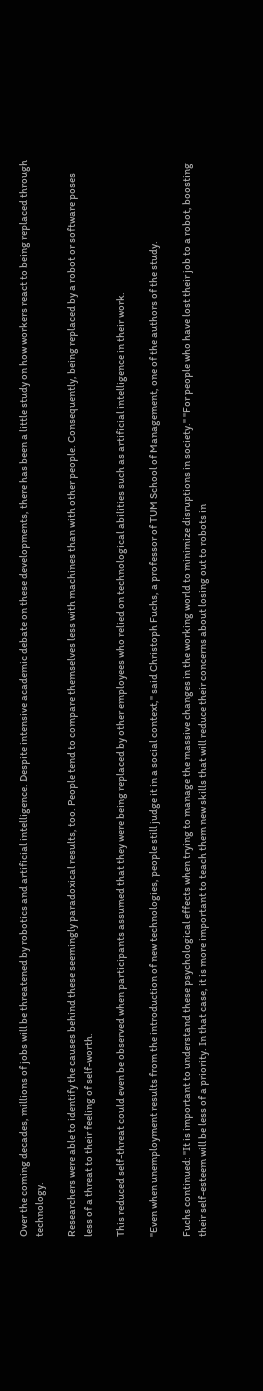Over the coming decades, millions of jobs will be threatened by robotics and artificial intelligence. Despite intensive academic debate on these developments, there has been a little study on how workers react to being replaced through technology.

Researchers were able to identify the causes behind these seemingly paradoxical results, too. People tend to compare themselves less with machines than with other people. Consequently, being replaced by a robot or software poses less of a threat to their feeling of self-worth.

This reduced self-threat could even be observed when participants assumed that they were being replaced by other employees who relied on technological abilities such as artificial intelligence in their work.

"Even when unemployment results from the introduction of new technologies, people still judge it in a social context," said Christoph Fuchs, a professor of TUM School of Management, one of the authors of the study.

Fuchs continued: "It is important to understand these psychological effects when trying to manage the massive changes in the working world to minimize disruptions in society." "For people who have lost their job to a robot, boosting their self-esteem will be less of a priority. In that case, it is more important to teach them new skills that will reduce their concerns about losing out to robots in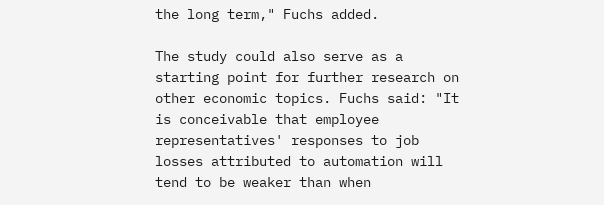the long term," Fuchs added.

The study could also serve as a starting point for further research on other economic topics. Fuchs said: "It is conceivable that employee representatives' responses to job losses attributed to automation will tend to be weaker than when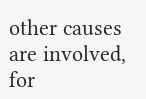other causes are involved, for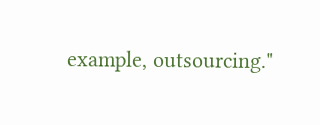example, outsourcing."